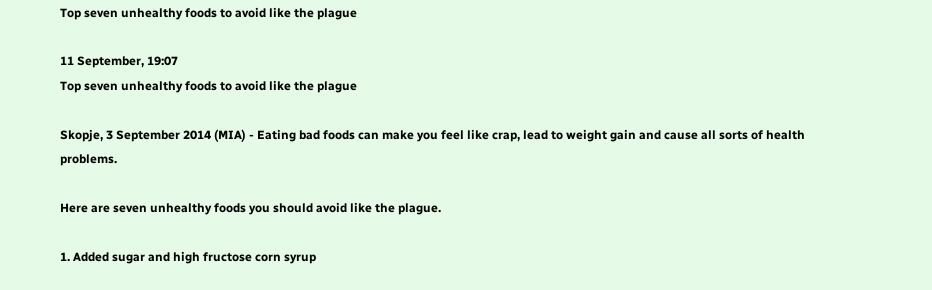Top seven unhealthy foods to avoid like the plague

11 September, 19:07
Top seven unhealthy foods to avoid like the plague

Skopje, 3 September 2014 (MIA) - Eating bad foods can make you feel like crap, lead to weight gain and cause all sorts of health problems.

Here are seven unhealthy foods you should avoid like the plague.

1. Added sugar and high fructose corn syrup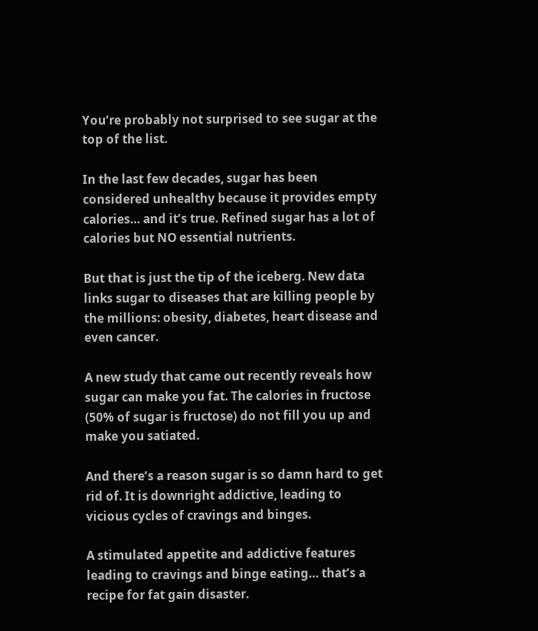You’re probably not surprised to see sugar at the top of the list.

In the last few decades, sugar has been considered unhealthy because it provides empty calories… and it’s true. Refined sugar has a lot of calories but NO essential nutrients.

But that is just the tip of the iceberg. New data links sugar to diseases that are killing people by the millions: obesity, diabetes, heart disease and even cancer.

A new study that came out recently reveals how sugar can make you fat. The calories in fructose (50% of sugar is fructose) do not fill you up and make you satiated.

And there’s a reason sugar is so damn hard to get rid of. It is downright addictive, leading to vicious cycles of cravings and binges.

A stimulated appetite and addictive features leading to cravings and binge eating… that’s a recipe for fat gain disaster.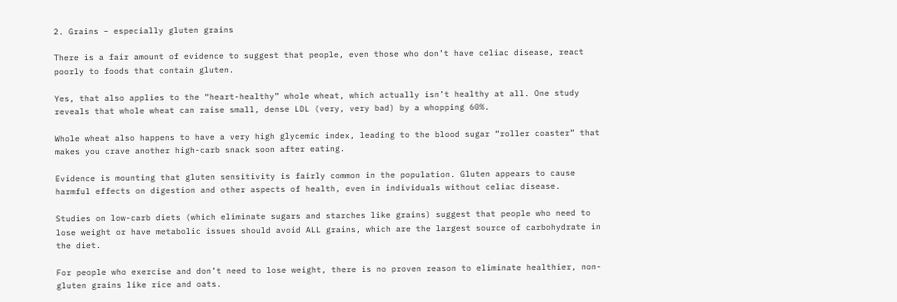2. Grains – especially gluten grains

There is a fair amount of evidence to suggest that people, even those who don’t have celiac disease, react poorly to foods that contain gluten.

Yes, that also applies to the “heart-healthy” whole wheat, which actually isn’t healthy at all. One study reveals that whole wheat can raise small, dense LDL (very, very bad) by a whopping 60%.

Whole wheat also happens to have a very high glycemic index, leading to the blood sugar “roller coaster” that makes you crave another high-carb snack soon after eating.

Evidence is mounting that gluten sensitivity is fairly common in the population. Gluten appears to cause harmful effects on digestion and other aspects of health, even in individuals without celiac disease.

Studies on low-carb diets (which eliminate sugars and starches like grains) suggest that people who need to lose weight or have metabolic issues should avoid ALL grains, which are the largest source of carbohydrate in the diet.

For people who exercise and don’t need to lose weight, there is no proven reason to eliminate healthier, non-gluten grains like rice and oats.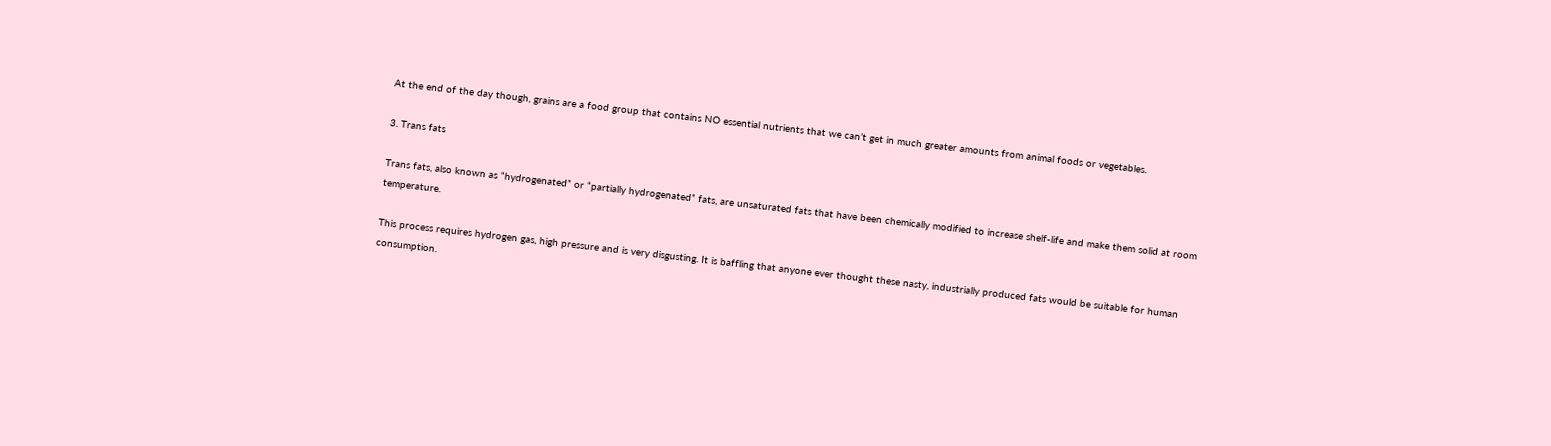At the end of the day though, grains are a food group that contains NO essential nutrients that we can’t get in much greater amounts from animal foods or vegetables.

3. Trans fats

Trans fats, also known as “hydrogenated” or “partially hydrogenated” fats, are unsaturated fats that have been chemically modified to increase shelf-life and make them solid at room temperature.

This process requires hydrogen gas, high pressure and is very disgusting. It is baffling that anyone ever thought these nasty, industrially produced fats would be suitable for human consumption.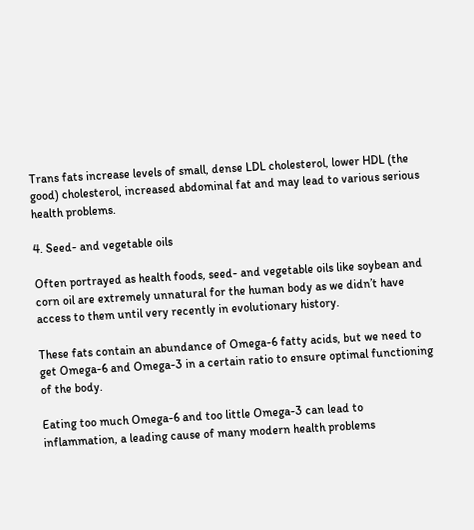Trans fats increase levels of small, dense LDL cholesterol, lower HDL (the good) cholesterol, increased abdominal fat and may lead to various serious health problems.

4. Seed- and vegetable oils

Often portrayed as health foods, seed- and vegetable oils like soybean and corn oil are extremely unnatural for the human body as we didn’t have access to them until very recently in evolutionary history.

These fats contain an abundance of Omega-6 fatty acids, but we need to get Omega-6 and Omega-3 in a certain ratio to ensure optimal functioning of the body.

Eating too much Omega-6 and too little Omega-3 can lead to inflammation, a leading cause of many modern health problems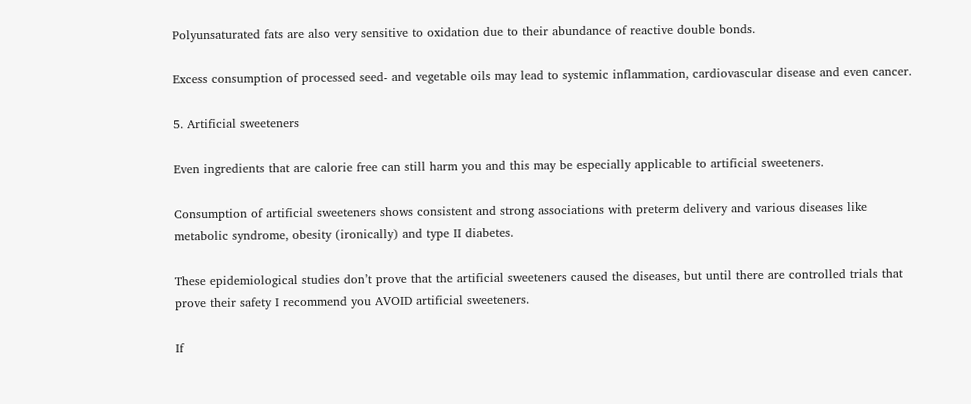Polyunsaturated fats are also very sensitive to oxidation due to their abundance of reactive double bonds.

Excess consumption of processed seed- and vegetable oils may lead to systemic inflammation, cardiovascular disease and even cancer.

5. Artificial sweeteners

Even ingredients that are calorie free can still harm you and this may be especially applicable to artificial sweeteners.

Consumption of artificial sweeteners shows consistent and strong associations with preterm delivery and various diseases like metabolic syndrome, obesity (ironically) and type II diabetes.

These epidemiological studies don’t prove that the artificial sweeteners caused the diseases, but until there are controlled trials that prove their safety I recommend you AVOID artificial sweeteners.

If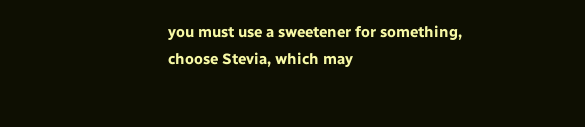you must use a sweetener for something, choose Stevia, which may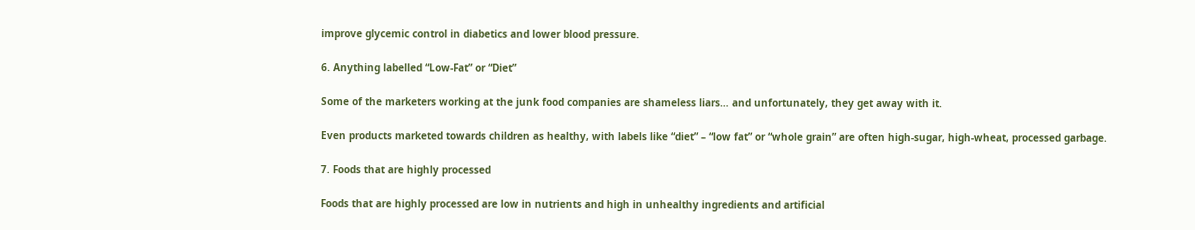improve glycemic control in diabetics and lower blood pressure.

6. Anything labelled “Low-Fat” or “Diet”

Some of the marketers working at the junk food companies are shameless liars… and unfortunately, they get away with it.

Even products marketed towards children as healthy, with labels like “diet” – “low fat” or “whole grain” are often high-sugar, high-wheat, processed garbage.

7. Foods that are highly processed

Foods that are highly processed are low in nutrients and high in unhealthy ingredients and artificial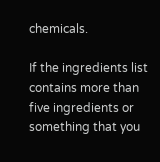chemicals.

If the ingredients list contains more than five ingredients or something that you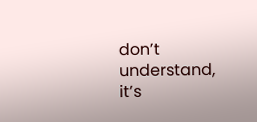don’t understand, it’s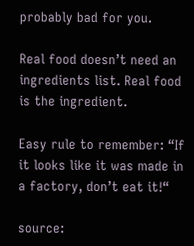probably bad for you.

Real food doesn’t need an ingredients list. Real food is the ingredient.

Easy rule to remember: “If it looks like it was made in a factory, don’t eat it!“

source: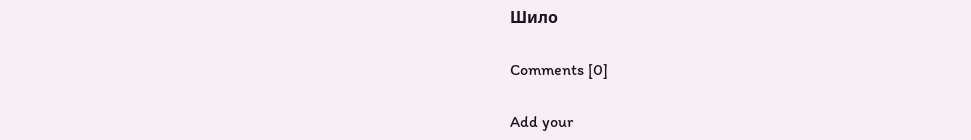Шило

Comments [0]

Add your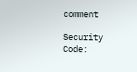comment

Security Code: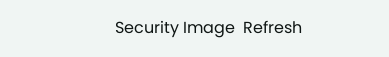Security Image  Refresh